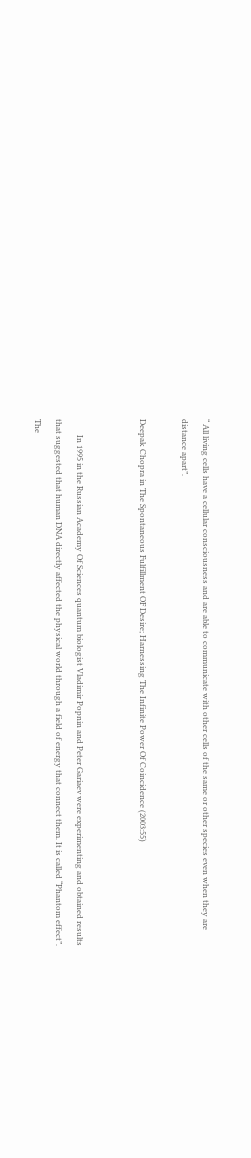“ All living cells have a cellular consciousness and are able to communicate with other cells of the same or other species even when they are distance apart”.

Deepak Chopra in The Spontaneous Fulfillment OF Desire; Harnessing The Infinite Power Of Coincidence (2003:55)


        In 1995 in the Russian Academy Of Sciences quantum biologist Vladimir Popnin and Peter Gariaev were experimenting and obtained results that suggested that human DNA directly affected the physical world through a field of energy that connect them. It is called “Phantom effect”. The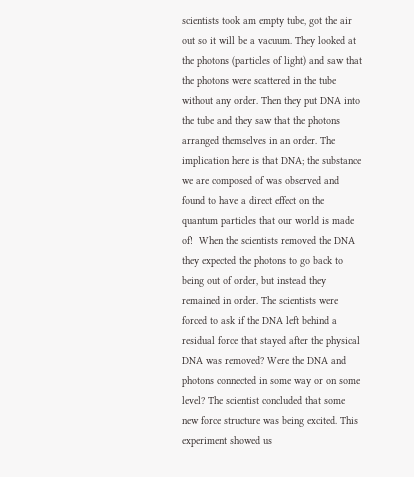scientists took am empty tube, got the air out so it will be a vacuum. They looked at the photons (particles of light) and saw that the photons were scattered in the tube without any order. Then they put DNA into the tube and they saw that the photons arranged themselves in an order. The implication here is that DNA; the substance we are composed of was observed and found to have a direct effect on the quantum particles that our world is made of!  When the scientists removed the DNA they expected the photons to go back to being out of order, but instead they remained in order. The scientists were forced to ask if the DNA left behind a residual force that stayed after the physical DNA was removed? Were the DNA and photons connected in some way or on some level? The scientist concluded that some new force structure was being excited. This experiment showed us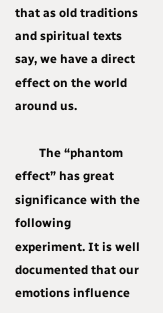that as old traditions and spiritual texts say, we have a direct effect on the world around us.

        The “phantom effect” has great significance with the following experiment. It is well documented that our emotions influence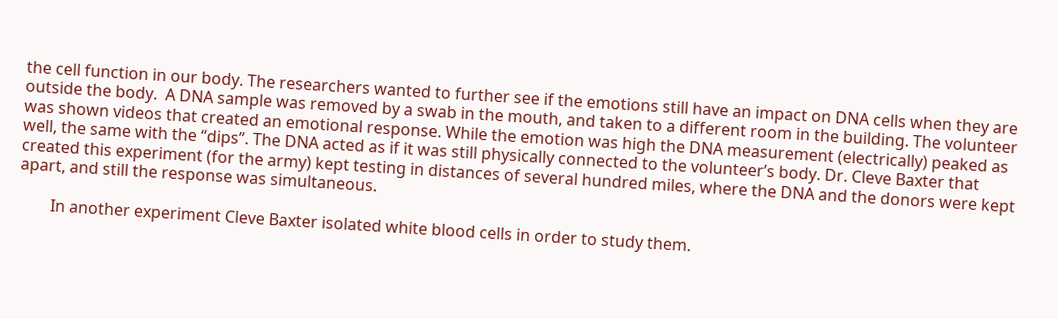the cell function in our body. The researchers wanted to further see if the emotions still have an impact on DNA cells when they are outside the body.  A DNA sample was removed by a swab in the mouth, and taken to a different room in the building. The volunteer was shown videos that created an emotional response. While the emotion was high the DNA measurement (electrically) peaked as well, the same with the “dips”. The DNA acted as if it was still physically connected to the volunteer’s body. Dr. Cleve Baxter that created this experiment (for the army) kept testing in distances of several hundred miles, where the DNA and the donors were kept apart, and still the response was simultaneous.

        In another experiment Cleve Baxter isolated white blood cells in order to study them.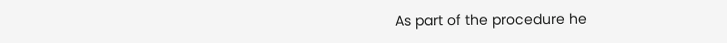As part of the procedure he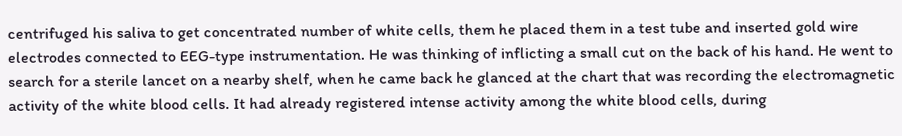centrifuged his saliva to get concentrated number of white cells, them he placed them in a test tube and inserted gold wire electrodes connected to EEG-type instrumentation. He was thinking of inflicting a small cut on the back of his hand. He went to search for a sterile lancet on a nearby shelf, when he came back he glanced at the chart that was recording the electromagnetic activity of the white blood cells. It had already registered intense activity among the white blood cells, during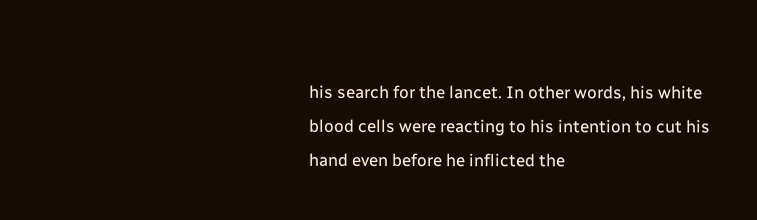his search for the lancet. In other words, his white blood cells were reacting to his intention to cut his hand even before he inflicted the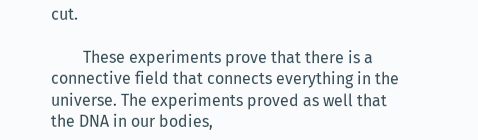cut.

        These experiments prove that there is a connective field that connects everything in the universe. The experiments proved as well that the DNA in our bodies,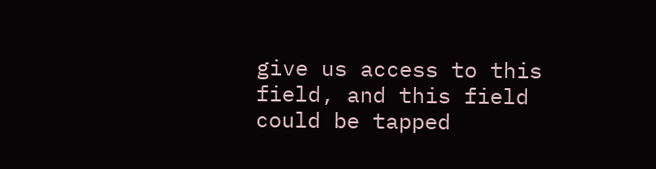give us access to this field, and this field could be tapped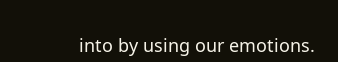into by using our emotions.